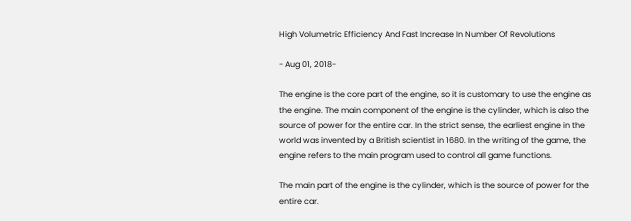High Volumetric Efficiency And Fast Increase In Number Of Revolutions

- Aug 01, 2018-

The engine is the core part of the engine, so it is customary to use the engine as the engine. The main component of the engine is the cylinder, which is also the source of power for the entire car. In the strict sense, the earliest engine in the world was invented by a British scientist in 1680. In the writing of the game, the engine refers to the main program used to control all game functions.

The main part of the engine is the cylinder, which is the source of power for the entire car.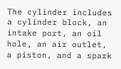The cylinder includes a cylinder block, an intake port, an oil hole, an air outlet, a piston, and a spark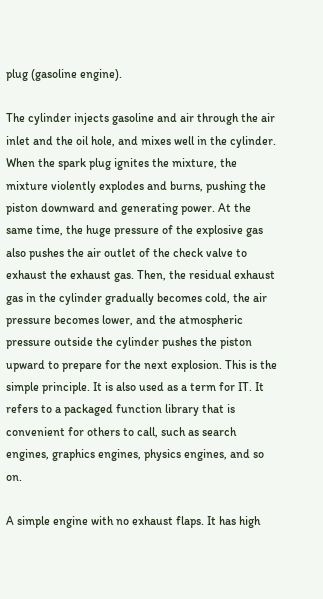plug (gasoline engine).

The cylinder injects gasoline and air through the air inlet and the oil hole, and mixes well in the cylinder. When the spark plug ignites the mixture, the mixture violently explodes and burns, pushing the piston downward and generating power. At the same time, the huge pressure of the explosive gas also pushes the air outlet of the check valve to exhaust the exhaust gas. Then, the residual exhaust gas in the cylinder gradually becomes cold, the air pressure becomes lower, and the atmospheric pressure outside the cylinder pushes the piston upward to prepare for the next explosion. This is the simple principle. It is also used as a term for IT. It refers to a packaged function library that is convenient for others to call, such as search engines, graphics engines, physics engines, and so on.

A simple engine with no exhaust flaps. It has high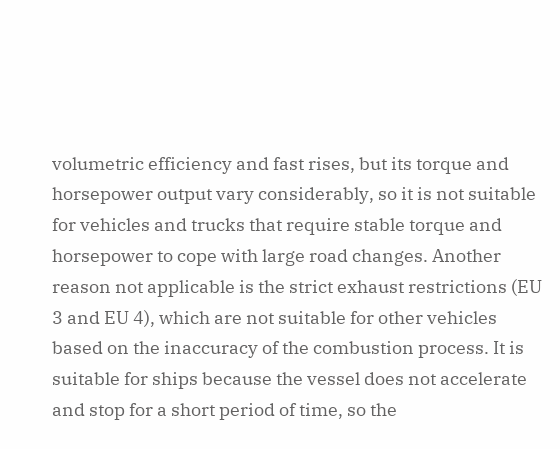volumetric efficiency and fast rises, but its torque and horsepower output vary considerably, so it is not suitable for vehicles and trucks that require stable torque and horsepower to cope with large road changes. Another reason not applicable is the strict exhaust restrictions (EU 3 and EU 4), which are not suitable for other vehicles based on the inaccuracy of the combustion process. It is suitable for ships because the vessel does not accelerate and stop for a short period of time, so the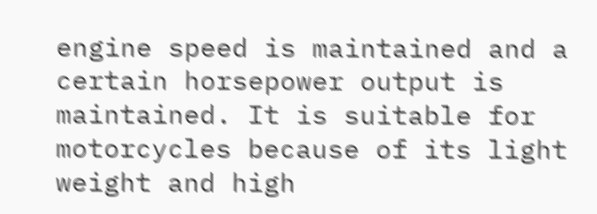engine speed is maintained and a certain horsepower output is maintained. It is suitable for motorcycles because of its light weight and high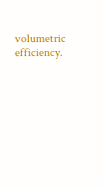volumetric efficiency.